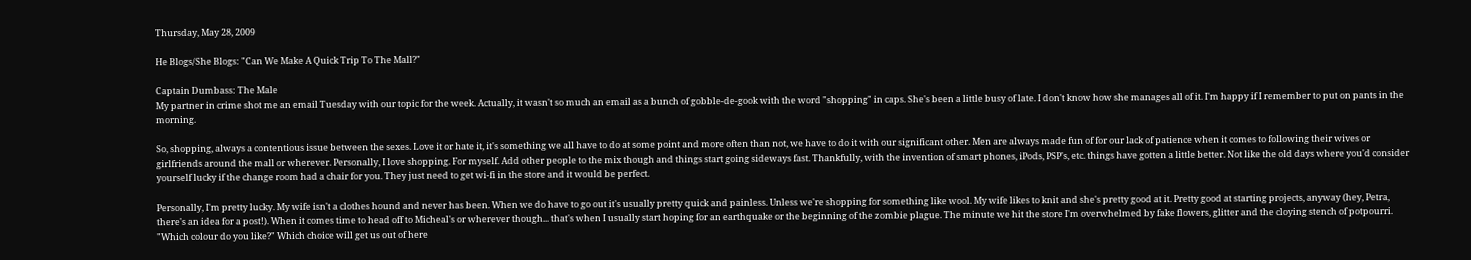Thursday, May 28, 2009

He Blogs/She Blogs: "Can We Make A Quick Trip To The Mall?"

Captain Dumbass: The Male
My partner in crime shot me an email Tuesday with our topic for the week. Actually, it wasn't so much an email as a bunch of gobble-de-gook with the word "shopping" in caps. She's been a little busy of late. I don't know how she manages all of it. I'm happy if I remember to put on pants in the morning.

So, shopping, always a contentious issue between the sexes. Love it or hate it, it's something we all have to do at some point and more often than not, we have to do it with our significant other. Men are always made fun of for our lack of patience when it comes to following their wives or girlfriends around the mall or wherever. Personally, I love shopping. For myself. Add other people to the mix though and things start going sideways fast. Thankfully, with the invention of smart phones, iPods, PSP's, etc. things have gotten a little better. Not like the old days where you'd consider yourself lucky if the change room had a chair for you. They just need to get wi-fi in the store and it would be perfect.

Personally, I'm pretty lucky. My wife isn't a clothes hound and never has been. When we do have to go out it's usually pretty quick and painless. Unless we're shopping for something like wool. My wife likes to knit and she's pretty good at it. Pretty good at starting projects, anyway (hey, Petra, there's an idea for a post!). When it comes time to head off to Micheal's or wherever though... that's when I usually start hoping for an earthquake or the beginning of the zombie plague. The minute we hit the store I'm overwhelmed by fake flowers, glitter and the cloying stench of potpourri. "Which colour do you like?" Which choice will get us out of here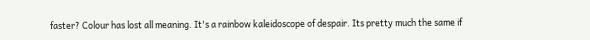faster? Colour has lost all meaning. It's a rainbow kaleidoscope of despair. Its pretty much the same if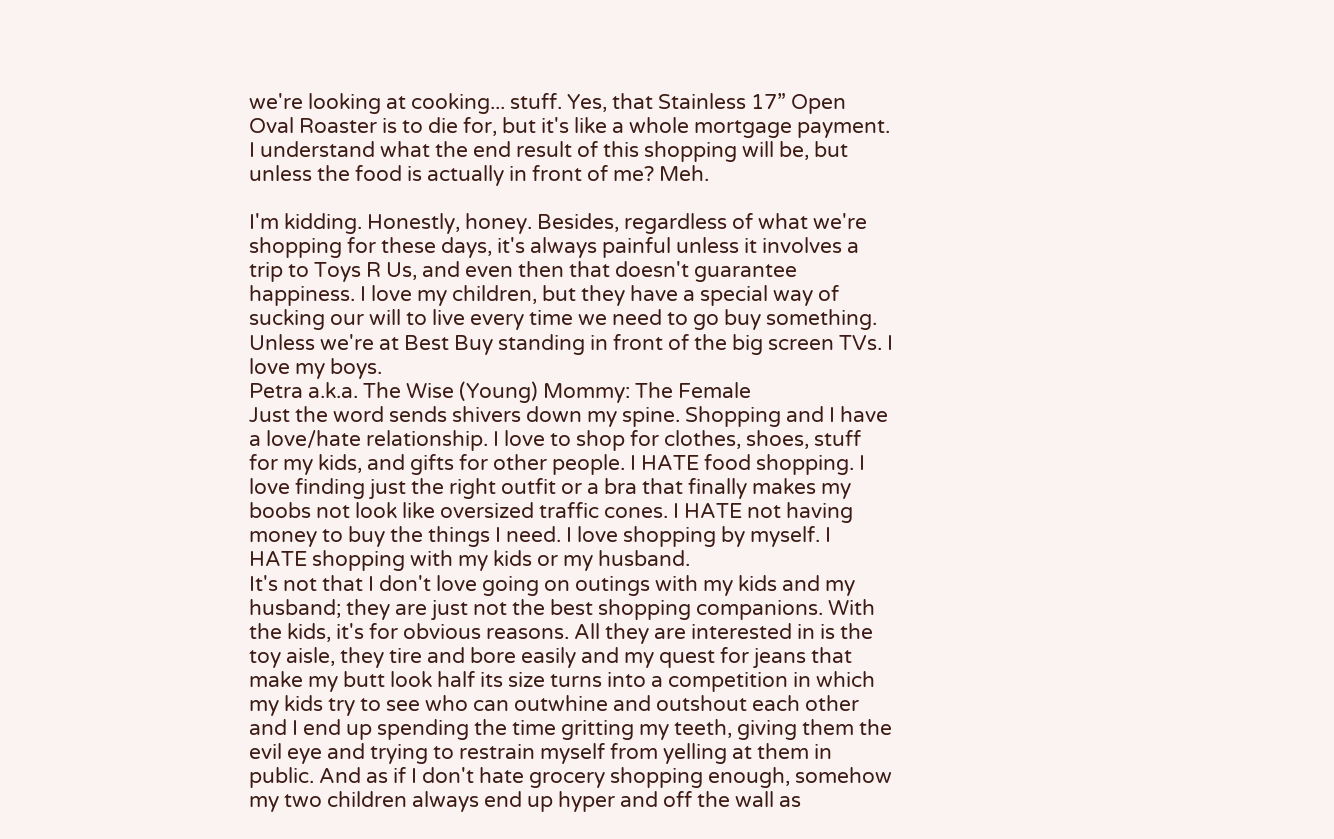we're looking at cooking... stuff. Yes, that Stainless 17” Open Oval Roaster is to die for, but it's like a whole mortgage payment. I understand what the end result of this shopping will be, but unless the food is actually in front of me? Meh.

I'm kidding. Honestly, honey. Besides, regardless of what we're shopping for these days, it's always painful unless it involves a trip to Toys R Us, and even then that doesn't guarantee happiness. I love my children, but they have a special way of sucking our will to live every time we need to go buy something. Unless we're at Best Buy standing in front of the big screen TVs. I love my boys.
Petra a.k.a. The Wise (Young) Mommy: The Female
Just the word sends shivers down my spine. Shopping and I have a love/hate relationship. I love to shop for clothes, shoes, stuff for my kids, and gifts for other people. I HATE food shopping. I love finding just the right outfit or a bra that finally makes my boobs not look like oversized traffic cones. I HATE not having money to buy the things I need. I love shopping by myself. I HATE shopping with my kids or my husband.
It's not that I don't love going on outings with my kids and my husband; they are just not the best shopping companions. With the kids, it's for obvious reasons. All they are interested in is the toy aisle, they tire and bore easily and my quest for jeans that make my butt look half its size turns into a competition in which my kids try to see who can outwhine and outshout each other and I end up spending the time gritting my teeth, giving them the evil eye and trying to restrain myself from yelling at them in public. And as if I don't hate grocery shopping enough, somehow my two children always end up hyper and off the wall as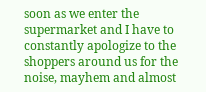soon as we enter the supermarket and I have to constantly apologize to the shoppers around us for the noise, mayhem and almost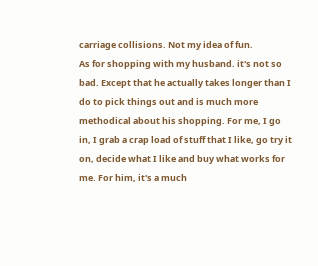carriage collisions. Not my idea of fun.
As for shopping with my husband. it's not so bad. Except that he actually takes longer than I do to pick things out and is much more methodical about his shopping. For me, I go in, I grab a crap load of stuff that I like, go try it on, decide what I like and buy what works for me. For him, it's a much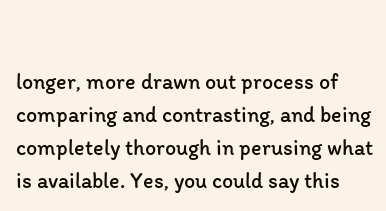longer, more drawn out process of comparing and contrasting, and being completely thorough in perusing what is available. Yes, you could say this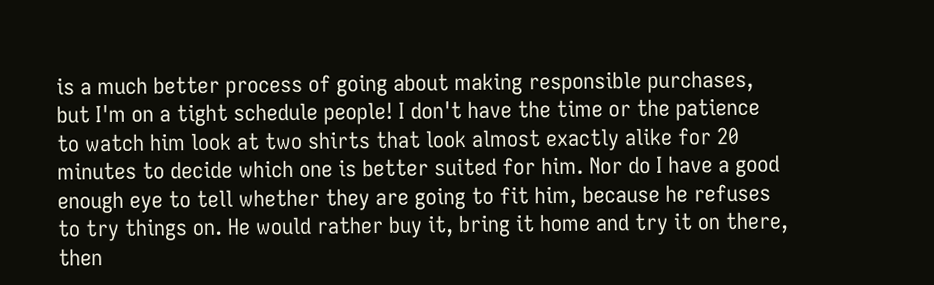is a much better process of going about making responsible purchases, but I'm on a tight schedule people! I don't have the time or the patience to watch him look at two shirts that look almost exactly alike for 20 minutes to decide which one is better suited for him. Nor do I have a good enough eye to tell whether they are going to fit him, because he refuses to try things on. He would rather buy it, bring it home and try it on there, then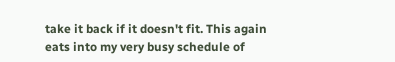take it back if it doesn't fit. This again eats into my very busy schedule of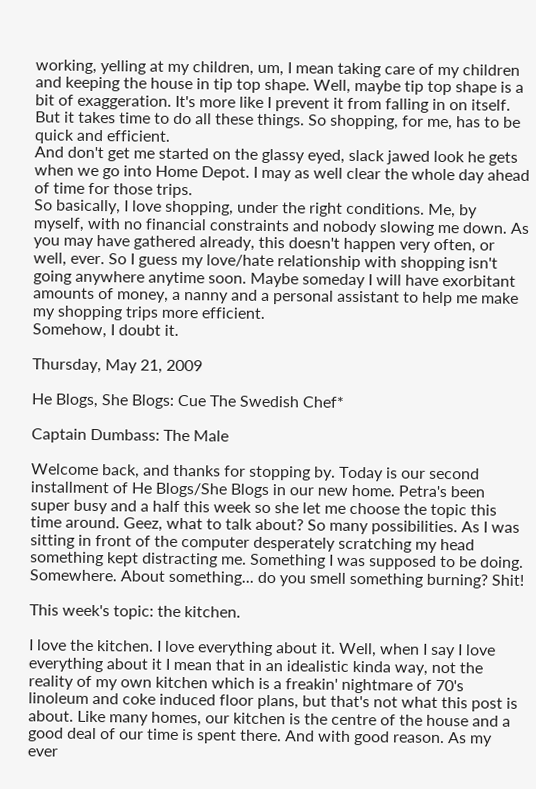working, yelling at my children, um, I mean taking care of my children and keeping the house in tip top shape. Well, maybe tip top shape is a bit of exaggeration. It's more like I prevent it from falling in on itself. But it takes time to do all these things. So shopping, for me, has to be quick and efficient.
And don't get me started on the glassy eyed, slack jawed look he gets when we go into Home Depot. I may as well clear the whole day ahead of time for those trips.
So basically, I love shopping, under the right conditions. Me, by myself, with no financial constraints and nobody slowing me down. As you may have gathered already, this doesn't happen very often, or well, ever. So I guess my love/hate relationship with shopping isn't going anywhere anytime soon. Maybe someday I will have exorbitant amounts of money, a nanny and a personal assistant to help me make my shopping trips more efficient.
Somehow, I doubt it.

Thursday, May 21, 2009

He Blogs, She Blogs: Cue The Swedish Chef*

Captain Dumbass: The Male

Welcome back, and thanks for stopping by. Today is our second installment of He Blogs/She Blogs in our new home. Petra's been super busy and a half this week so she let me choose the topic this time around. Geez, what to talk about? So many possibilities. As I was sitting in front of the computer desperately scratching my head something kept distracting me. Something I was supposed to be doing. Somewhere. About something... do you smell something burning? Shit!

This week's topic: the kitchen.

I love the kitchen. I love everything about it. Well, when I say I love everything about it I mean that in an idealistic kinda way, not the reality of my own kitchen which is a freakin' nightmare of 70's linoleum and coke induced floor plans, but that's not what this post is about. Like many homes, our kitchen is the centre of the house and a good deal of our time is spent there. And with good reason. As my ever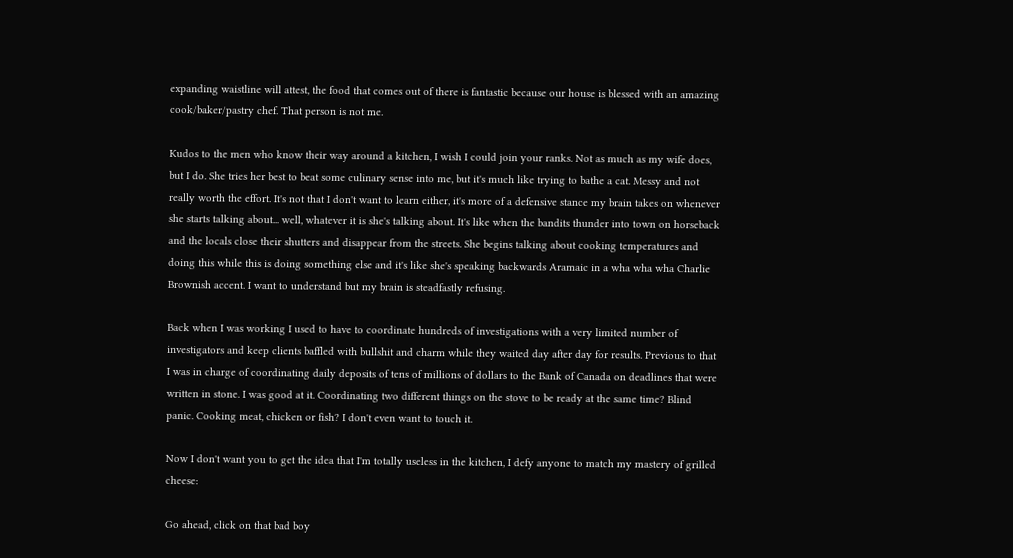expanding waistline will attest, the food that comes out of there is fantastic because our house is blessed with an amazing cook/baker/pastry chef. That person is not me.

Kudos to the men who know their way around a kitchen, I wish I could join your ranks. Not as much as my wife does, but I do. She tries her best to beat some culinary sense into me, but it's much like trying to bathe a cat. Messy and not really worth the effort. It's not that I don't want to learn either, it's more of a defensive stance my brain takes on whenever she starts talking about... well, whatever it is she's talking about. It's like when the bandits thunder into town on horseback and the locals close their shutters and disappear from the streets. She begins talking about cooking temperatures and doing this while this is doing something else and it's like she's speaking backwards Aramaic in a wha wha wha Charlie Brownish accent. I want to understand but my brain is steadfastly refusing.

Back when I was working I used to have to coordinate hundreds of investigations with a very limited number of investigators and keep clients baffled with bullshit and charm while they waited day after day for results. Previous to that I was in charge of coordinating daily deposits of tens of millions of dollars to the Bank of Canada on deadlines that were written in stone. I was good at it. Coordinating two different things on the stove to be ready at the same time? Blind panic. Cooking meat, chicken or fish? I don't even want to touch it.

Now I don't want you to get the idea that I'm totally useless in the kitchen, I defy anyone to match my mastery of grilled cheese:

Go ahead, click on that bad boy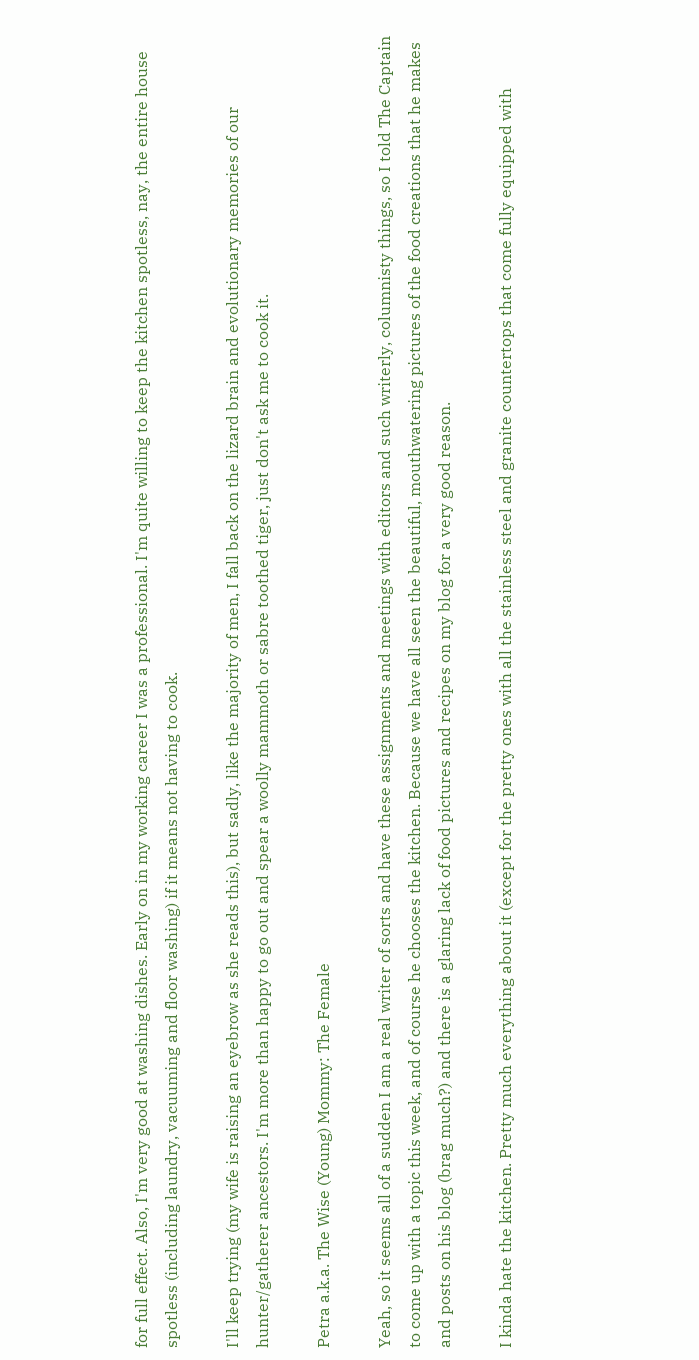for full effect. Also, I'm very good at washing dishes. Early on in my working career I was a professional. I'm quite willing to keep the kitchen spotless, nay, the entire house spotless (including laundry, vacuuming and floor washing) if it means not having to cook.

I'll keep trying (my wife is raising an eyebrow as she reads this), but sadly, like the majority of men, I fall back on the lizard brain and evolutionary memories of our hunter/gatherer ancestors. I'm more than happy to go out and spear a woolly mammoth or sabre toothed tiger, just don't ask me to cook it.

Petra a.k.a. The Wise (Young) Mommy: The Female

Yeah, so it seems all of a sudden I am a real writer of sorts and have these assignments and meetings with editors and such writerly, columnisty things, so I told The Captain to come up with a topic this week, and of course he chooses the kitchen. Because we have all seen the beautiful, mouthwatering pictures of the food creations that he makes and posts on his blog (brag much?) and there is a glaring lack of food pictures and recipes on my blog for a very good reason.

I kinda hate the kitchen. Pretty much everything about it (except for the pretty ones with all the stainless steel and granite countertops that come fully equipped with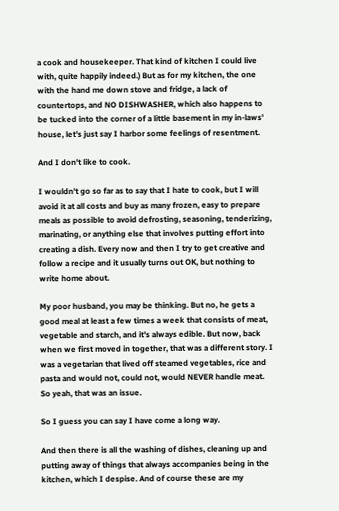a cook and housekeeper. That kind of kitchen I could live with, quite happily indeed.) But as for my kitchen, the one with the hand me down stove and fridge, a lack of countertops, and NO DISHWASHER, which also happens to be tucked into the corner of a little basement in my in-laws' house, let's just say I harbor some feelings of resentment.

And I don't like to cook.

I wouldn't go so far as to say that I hate to cook, but I will avoid it at all costs and buy as many frozen, easy to prepare meals as possible to avoid defrosting, seasoning, tenderizing, marinating, or anything else that involves putting effort into creating a dish. Every now and then I try to get creative and follow a recipe and it usually turns out OK, but nothing to write home about.

My poor husband, you may be thinking. But no, he gets a good meal at least a few times a week that consists of meat, vegetable and starch, and it's always edible. But now, back when we first moved in together, that was a different story. I was a vegetarian that lived off steamed vegetables, rice and pasta and would not, could not, would NEVER handle meat. So yeah, that was an issue.

So I guess you can say I have come a long way.

And then there is all the washing of dishes, cleaning up and putting away of things that always accompanies being in the kitchen, which I despise. And of course these are my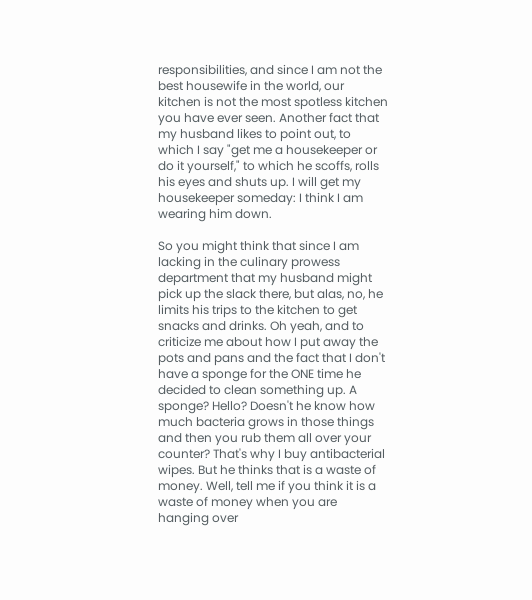responsibilities, and since I am not the best housewife in the world, our kitchen is not the most spotless kitchen you have ever seen. Another fact that my husband likes to point out, to which I say "get me a housekeeper or do it yourself," to which he scoffs, rolls his eyes and shuts up. I will get my housekeeper someday: I think I am wearing him down.

So you might think that since I am lacking in the culinary prowess department that my husband might pick up the slack there, but alas, no, he limits his trips to the kitchen to get snacks and drinks. Oh yeah, and to criticize me about how I put away the pots and pans and the fact that I don't have a sponge for the ONE time he decided to clean something up. A sponge? Hello? Doesn't he know how much bacteria grows in those things and then you rub them all over your counter? That's why I buy antibacterial wipes. But he thinks that is a waste of money. Well, tell me if you think it is a waste of money when you are hanging over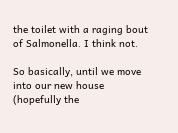the toilet with a raging bout of Salmonella. I think not.

So basically, until we move into our new house (hopefully the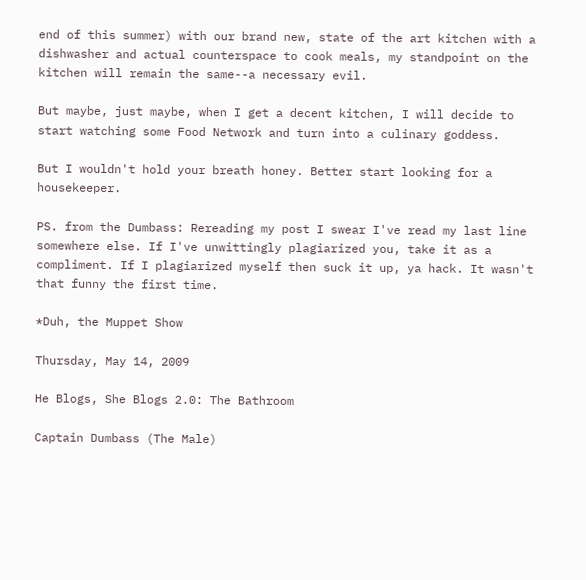end of this summer) with our brand new, state of the art kitchen with a dishwasher and actual counterspace to cook meals, my standpoint on the kitchen will remain the same--a necessary evil.

But maybe, just maybe, when I get a decent kitchen, I will decide to start watching some Food Network and turn into a culinary goddess.

But I wouldn't hold your breath honey. Better start looking for a housekeeper.

PS. from the Dumbass: Rereading my post I swear I've read my last line somewhere else. If I've unwittingly plagiarized you, take it as a compliment. If I plagiarized myself then suck it up, ya hack. It wasn't that funny the first time.

*Duh, the Muppet Show

Thursday, May 14, 2009

He Blogs, She Blogs 2.0: The Bathroom

Captain Dumbass (The Male)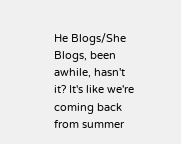He Blogs/She Blogs, been awhile, hasn't it? It's like we're coming back from summer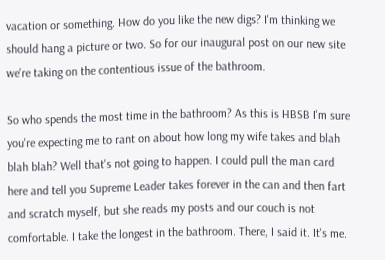vacation or something. How do you like the new digs? I'm thinking we should hang a picture or two. So for our inaugural post on our new site we're taking on the contentious issue of the bathroom.

So who spends the most time in the bathroom? As this is HBSB I'm sure you're expecting me to rant on about how long my wife takes and blah blah blah? Well that's not going to happen. I could pull the man card here and tell you Supreme Leader takes forever in the can and then fart and scratch myself, but she reads my posts and our couch is not comfortable. I take the longest in the bathroom. There, I said it. It's me.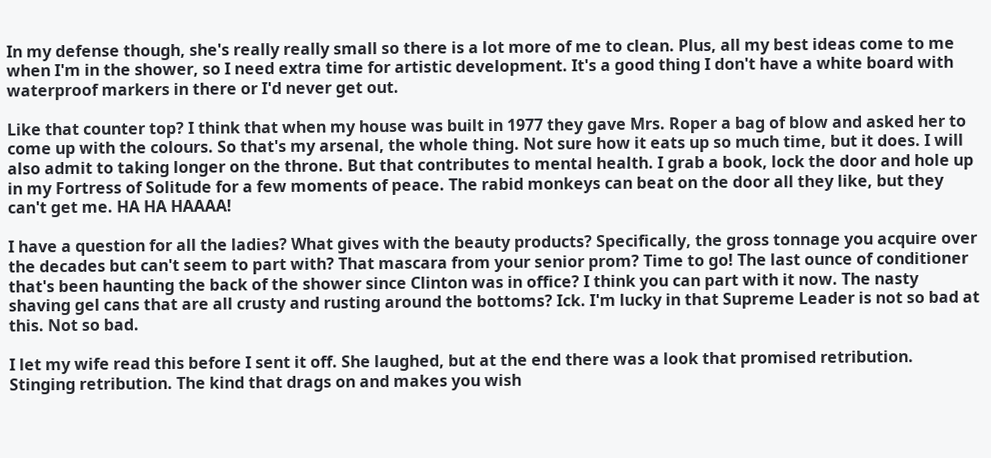In my defense though, she's really really small so there is a lot more of me to clean. Plus, all my best ideas come to me when I'm in the shower, so I need extra time for artistic development. It's a good thing I don't have a white board with waterproof markers in there or I'd never get out.

Like that counter top? I think that when my house was built in 1977 they gave Mrs. Roper a bag of blow and asked her to come up with the colours. So that's my arsenal, the whole thing. Not sure how it eats up so much time, but it does. I will also admit to taking longer on the throne. But that contributes to mental health. I grab a book, lock the door and hole up in my Fortress of Solitude for a few moments of peace. The rabid monkeys can beat on the door all they like, but they can't get me. HA HA HAAAA!

I have a question for all the ladies? What gives with the beauty products? Specifically, the gross tonnage you acquire over the decades but can't seem to part with? That mascara from your senior prom? Time to go! The last ounce of conditioner that's been haunting the back of the shower since Clinton was in office? I think you can part with it now. The nasty shaving gel cans that are all crusty and rusting around the bottoms? Ick. I'm lucky in that Supreme Leader is not so bad at this. Not so bad.

I let my wife read this before I sent it off. She laughed, but at the end there was a look that promised retribution. Stinging retribution. The kind that drags on and makes you wish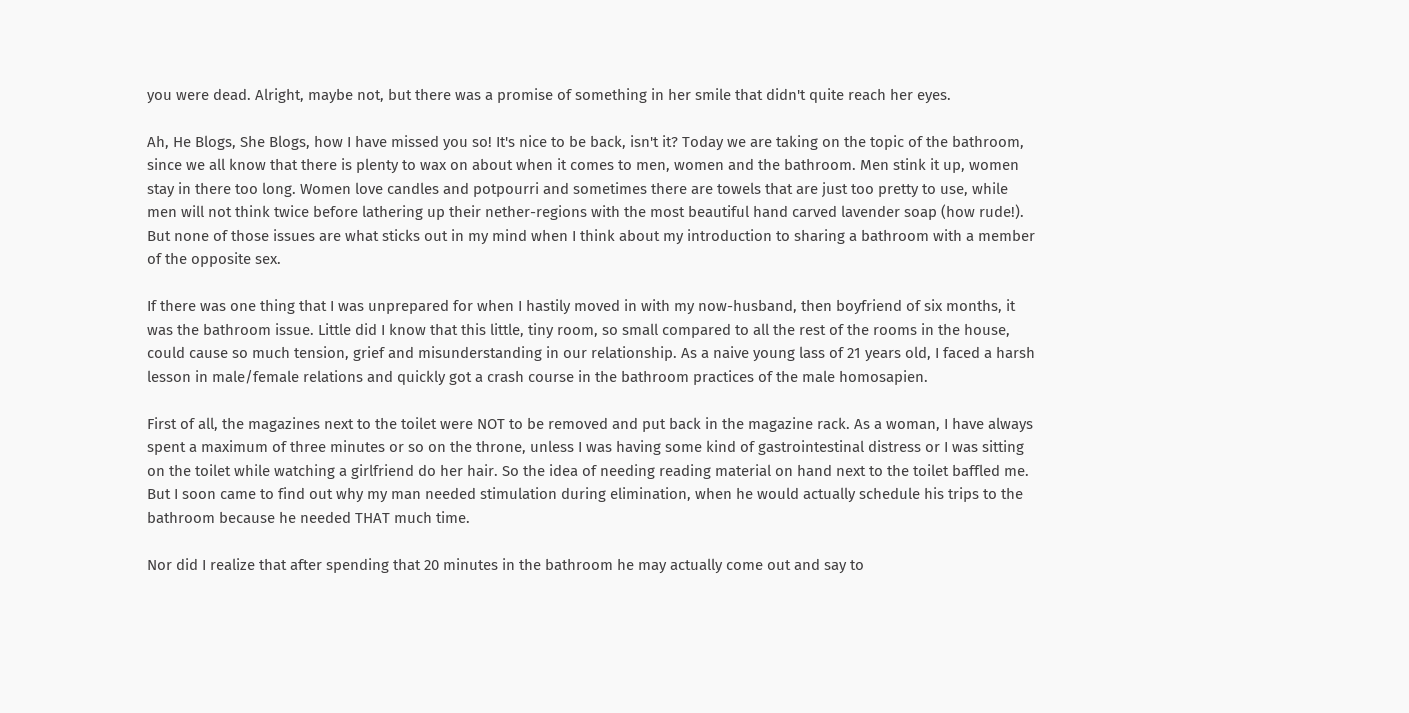you were dead. Alright, maybe not, but there was a promise of something in her smile that didn't quite reach her eyes.

Ah, He Blogs, She Blogs, how I have missed you so! It's nice to be back, isn't it? Today we are taking on the topic of the bathroom, since we all know that there is plenty to wax on about when it comes to men, women and the bathroom. Men stink it up, women stay in there too long. Women love candles and potpourri and sometimes there are towels that are just too pretty to use, while men will not think twice before lathering up their nether-regions with the most beautiful hand carved lavender soap (how rude!). But none of those issues are what sticks out in my mind when I think about my introduction to sharing a bathroom with a member of the opposite sex.

If there was one thing that I was unprepared for when I hastily moved in with my now-husband, then boyfriend of six months, it was the bathroom issue. Little did I know that this little, tiny room, so small compared to all the rest of the rooms in the house, could cause so much tension, grief and misunderstanding in our relationship. As a naive young lass of 21 years old, I faced a harsh lesson in male/female relations and quickly got a crash course in the bathroom practices of the male homosapien.

First of all, the magazines next to the toilet were NOT to be removed and put back in the magazine rack. As a woman, I have always spent a maximum of three minutes or so on the throne, unless I was having some kind of gastrointestinal distress or I was sitting on the toilet while watching a girlfriend do her hair. So the idea of needing reading material on hand next to the toilet baffled me. But I soon came to find out why my man needed stimulation during elimination, when he would actually schedule his trips to the bathroom because he needed THAT much time.

Nor did I realize that after spending that 20 minutes in the bathroom he may actually come out and say to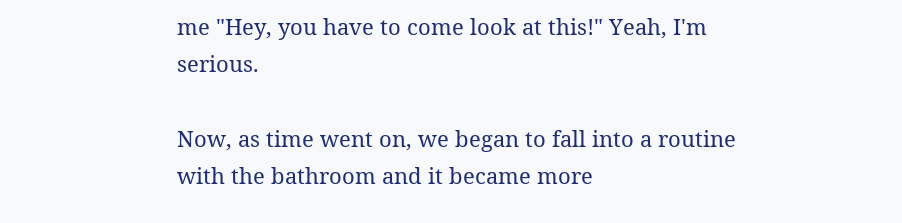me "Hey, you have to come look at this!" Yeah, I'm serious.

Now, as time went on, we began to fall into a routine with the bathroom and it became more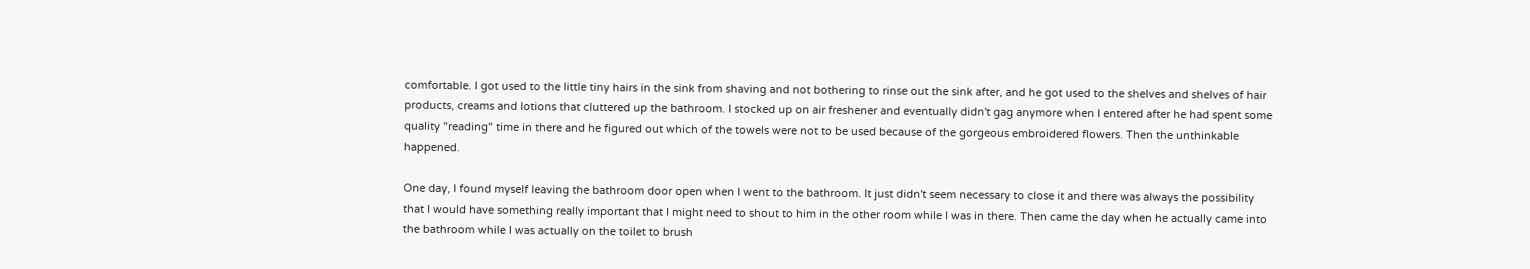comfortable. I got used to the little tiny hairs in the sink from shaving and not bothering to rinse out the sink after, and he got used to the shelves and shelves of hair products, creams and lotions that cluttered up the bathroom. I stocked up on air freshener and eventually didn't gag anymore when I entered after he had spent some quality "reading" time in there and he figured out which of the towels were not to be used because of the gorgeous embroidered flowers. Then the unthinkable happened.

One day, I found myself leaving the bathroom door open when I went to the bathroom. It just didn't seem necessary to close it and there was always the possibility that I would have something really important that I might need to shout to him in the other room while I was in there. Then came the day when he actually came into the bathroom while I was actually on the toilet to brush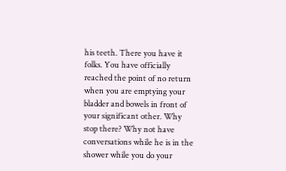his teeth. There you have it folks. You have officially reached the point of no return when you are emptying your bladder and bowels in front of your significant other. Why stop there? Why not have conversations while he is in the shower while you do your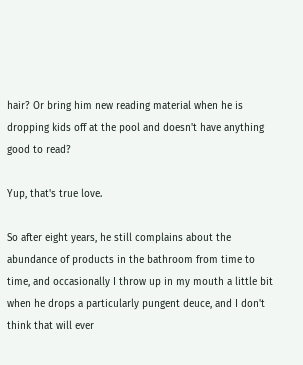hair? Or bring him new reading material when he is dropping kids off at the pool and doesn't have anything good to read?

Yup, that's true love.

So after eight years, he still complains about the abundance of products in the bathroom from time to time, and occasionally I throw up in my mouth a little bit when he drops a particularly pungent deuce, and I don't think that will ever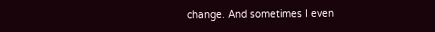change. And sometimes I even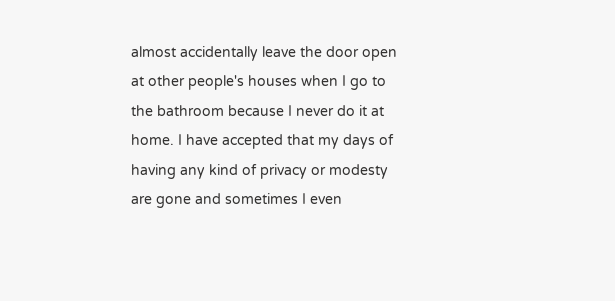almost accidentally leave the door open at other people's houses when I go to the bathroom because I never do it at home. I have accepted that my days of having any kind of privacy or modesty are gone and sometimes I even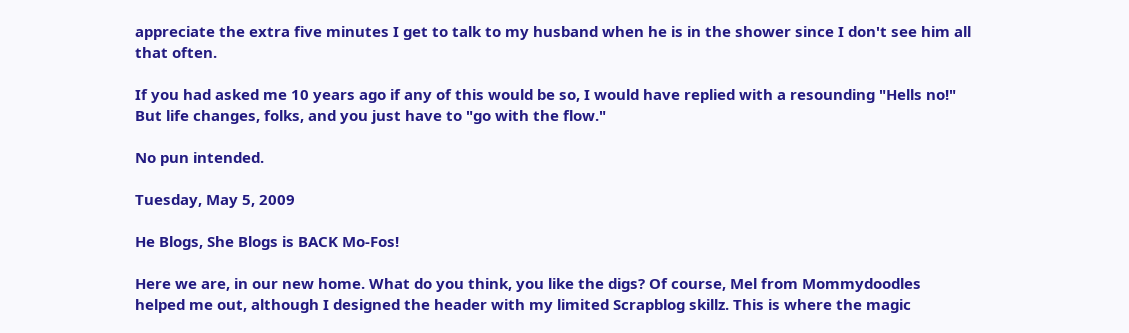appreciate the extra five minutes I get to talk to my husband when he is in the shower since I don't see him all that often.

If you had asked me 10 years ago if any of this would be so, I would have replied with a resounding "Hells no!" But life changes, folks, and you just have to "go with the flow."

No pun intended.

Tuesday, May 5, 2009

He Blogs, She Blogs is BACK Mo-Fos!

Here we are, in our new home. What do you think, you like the digs? Of course, Mel from Mommydoodles helped me out, although I designed the header with my limited Scrapblog skillz. This is where the magic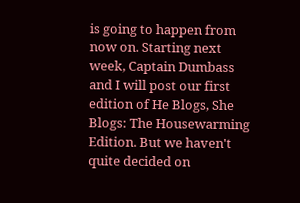is going to happen from now on. Starting next week, Captain Dumbass and I will post our first edition of He Blogs, She Blogs: The Housewarming Edition. But we haven't quite decided on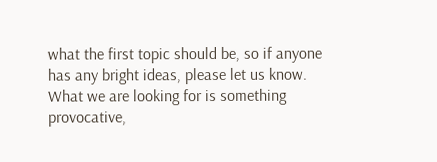what the first topic should be, so if anyone has any bright ideas, please let us know. What we are looking for is something provocative,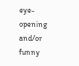eye-opening and/or funny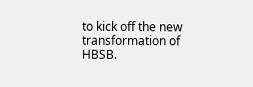to kick off the new transformation of HBSB.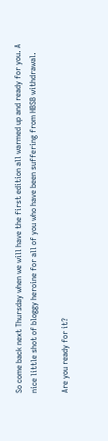So come back next Thursday when we will have the first edition all warmed up and ready for you. A nice little shot of bloggy heroine for all of you who have been suffering from HBSB withdrawal.

Are you ready for it?